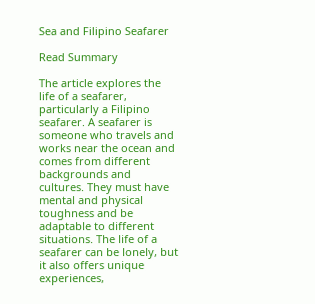Sea and Filipino Seafarer

Read Summary

The article explores the life of a seafarer, particularly a Filipino seafarer. A seafarer is someone who travels and works near the ocean and comes from different backgrounds and cultures. They must have mental and physical toughness and be adaptable to different situations. The life of a seafarer can be lonely, but it also offers unique experiences,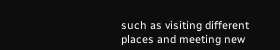such as visiting different places and meeting new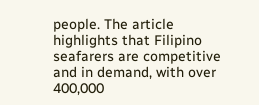people. The article highlights that Filipino seafarers are competitive and in demand, with over 400,000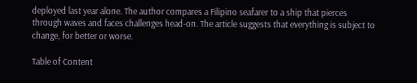deployed last year alone. The author compares a Filipino seafarer to a ship that pierces through waves and faces challenges head-on. The article suggests that everything is subject to change, for better or worse.

Table of Content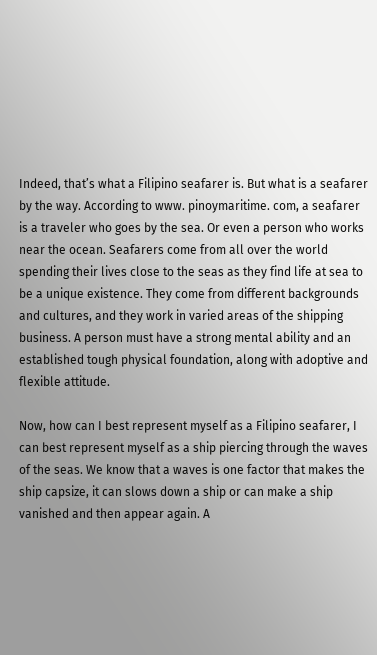Indeed, that’s what a Filipino seafarer is. But what is a seafarer by the way. According to www. pinoymaritime. com, a seafarer is a traveler who goes by the sea. Or even a person who works near the ocean. Seafarers come from all over the world spending their lives close to the seas as they find life at sea to be a unique existence. They come from different backgrounds and cultures, and they work in varied areas of the shipping business. A person must have a strong mental ability and an established tough physical foundation, along with adoptive and flexible attitude.

Now, how can I best represent myself as a Filipino seafarer, I can best represent myself as a ship piercing through the waves of the seas. We know that a waves is one factor that makes the ship capsize, it can slows down a ship or can make a ship vanished and then appear again. A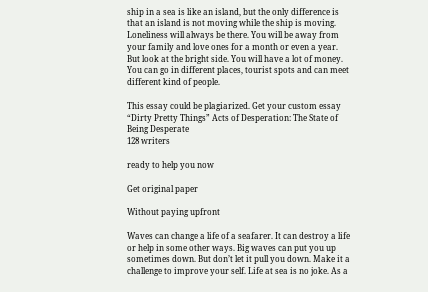ship in a sea is like an island, but the only difference is that an island is not moving while the ship is moving. Loneliness will always be there. You will be away from your family and love ones for a month or even a year. But look at the bright side. You will have a lot of money. You can go in different places, tourist spots and can meet different kind of people.

This essay could be plagiarized. Get your custom essay
“Dirty Pretty Things” Acts of Desperation: The State of Being Desperate
128 writers

ready to help you now

Get original paper

Without paying upfront

Waves can change a life of a seafarer. It can destroy a life or help in some other ways. Big waves can put you up sometimes down. But don’t let it pull you down. Make it a challenge to improve your self. Life at sea is no joke. As a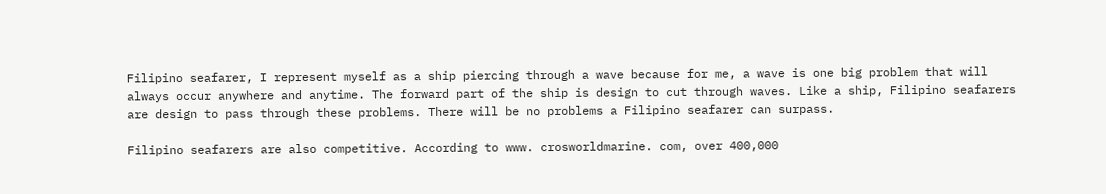Filipino seafarer, I represent myself as a ship piercing through a wave because for me, a wave is one big problem that will always occur anywhere and anytime. The forward part of the ship is design to cut through waves. Like a ship, Filipino seafarers are design to pass through these problems. There will be no problems a Filipino seafarer can surpass.

Filipino seafarers are also competitive. According to www. crosworldmarine. com, over 400,000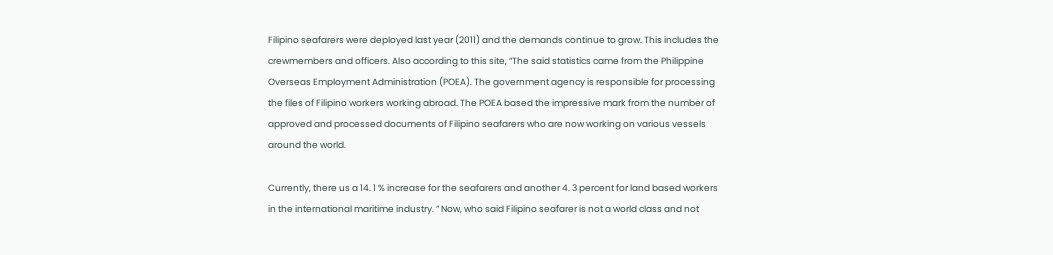Filipino seafarers were deployed last year (2011) and the demands continue to grow. This includes the crewmembers and officers. Also according to this site, “The said statistics came from the Philippine Overseas Employment Administration (POEA). The government agency is responsible for processing the files of Filipino workers working abroad. The POEA based the impressive mark from the number of approved and processed documents of Filipino seafarers who are now working on various vessels around the world.

Currently, there us a 14. 1 % increase for the seafarers and another 4. 3 percent for land based workers in the international maritime industry. ” Now, who said Filipino seafarer is not a world class and not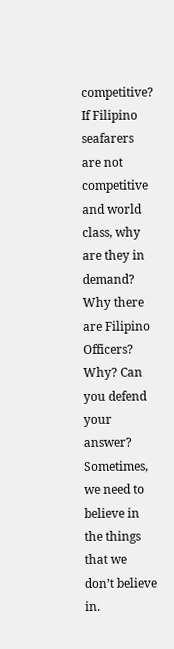competitive? If Filipino seafarers are not competitive and world class, why are they in demand? Why there are Filipino Officers? Why? Can you defend your answer? Sometimes, we need to believe in the things that we don’t believe in.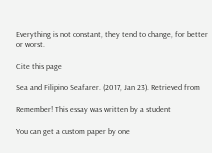Everything is not constant, they tend to change, for better or worst.

Cite this page

Sea and Filipino Seafarer. (2017, Jan 23). Retrieved from

Remember! This essay was written by a student

You can get a custom paper by one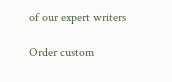of our expert writers

Order custom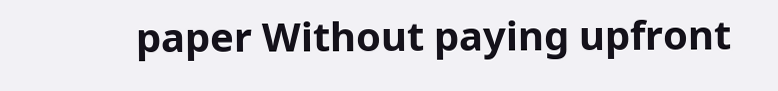paper Without paying upfront